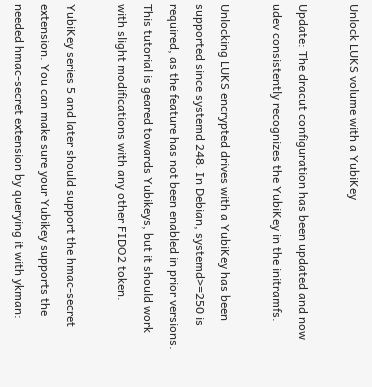Unlock LUKS volume with a YubiKey

Update: The dracut configuration has been updated and now udev consistently recognizes the YubiKey in the initramfs.

Unlocking LUKS encrypted drives with a YubiKey has been supported since systemd 248. In Debian, systemd>=250 is required, as the feature has not been enabled in prior versions. This tutorial is geared towards Yubikeys, but it should work with slight modifications with any other FIDO2 token.

YubiKey series 5 and later should support the hmac-secret extension. You can make sure your Yubikey supports the needed hmac-secret extension by querying it with ykman: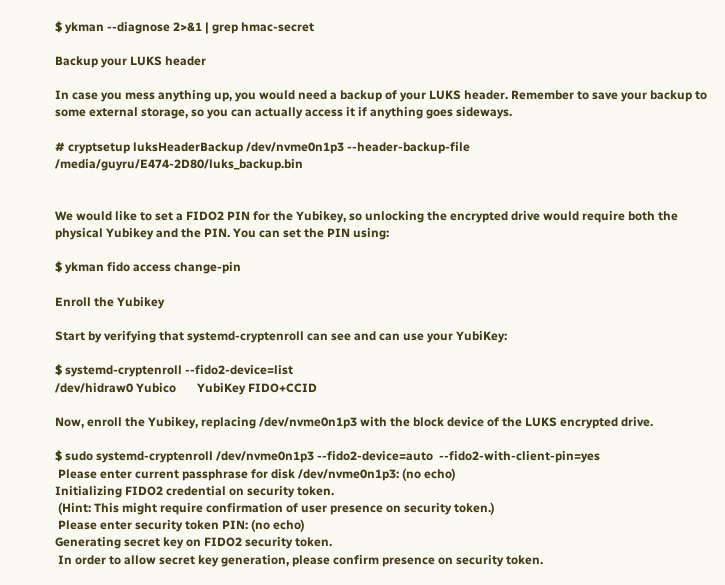$ ykman --diagnose 2>&1 | grep hmac-secret

Backup your LUKS header

In case you mess anything up, you would need a backup of your LUKS header. Remember to save your backup to some external storage, so you can actually access it if anything goes sideways.

# cryptsetup luksHeaderBackup /dev/nvme0n1p3 --header-backup-file /media/guyru/E474-2D80/luks_backup.bin


We would like to set a FIDO2 PIN for the Yubikey, so unlocking the encrypted drive would require both the physical Yubikey and the PIN. You can set the PIN using:

$ ykman fido access change-pin

Enroll the Yubikey

Start by verifying that systemd-cryptenroll can see and can use your YubiKey:

$ systemd-cryptenroll --fido2-device=list
/dev/hidraw0 Yubico       YubiKey FIDO+CCID

Now, enroll the Yubikey, replacing /dev/nvme0n1p3 with the block device of the LUKS encrypted drive.

$ sudo systemd-cryptenroll /dev/nvme0n1p3 --fido2-device=auto  --fido2-with-client-pin=yes
 Please enter current passphrase for disk /dev/nvme0n1p3: (no echo)
Initializing FIDO2 credential on security token.
 (Hint: This might require confirmation of user presence on security token.)
 Please enter security token PIN: (no echo)
Generating secret key on FIDO2 security token.
 In order to allow secret key generation, please confirm presence on security token.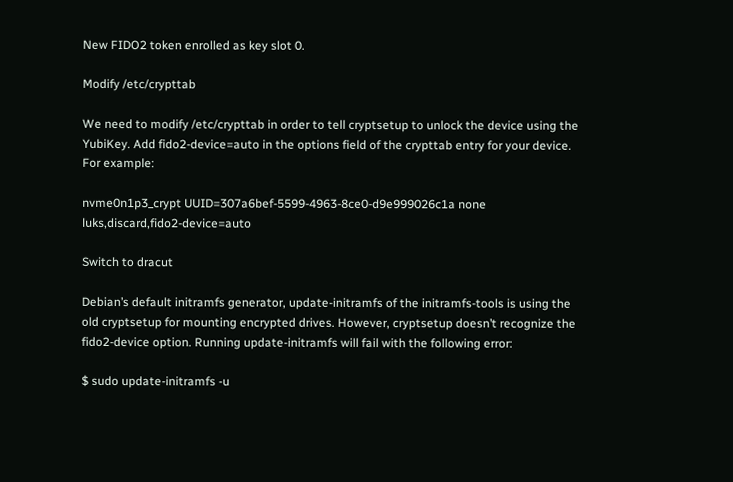New FIDO2 token enrolled as key slot 0.

Modify /etc/crypttab

We need to modify /etc/crypttab in order to tell cryptsetup to unlock the device using the YubiKey. Add fido2-device=auto in the options field of the crypttab entry for your device. For example:

nvme0n1p3_crypt UUID=307a6bef-5599-4963-8ce0-d9e999026c1a none luks,discard,fido2-device=auto

Switch to dracut

Debian’s default initramfs generator, update-initramfs of the initramfs-tools is using the old cryptsetup for mounting encrypted drives. However, cryptsetup doesn’t recognize the fido2-device option. Running update-initramfs will fail with the following error:

$ sudo update-initramfs -u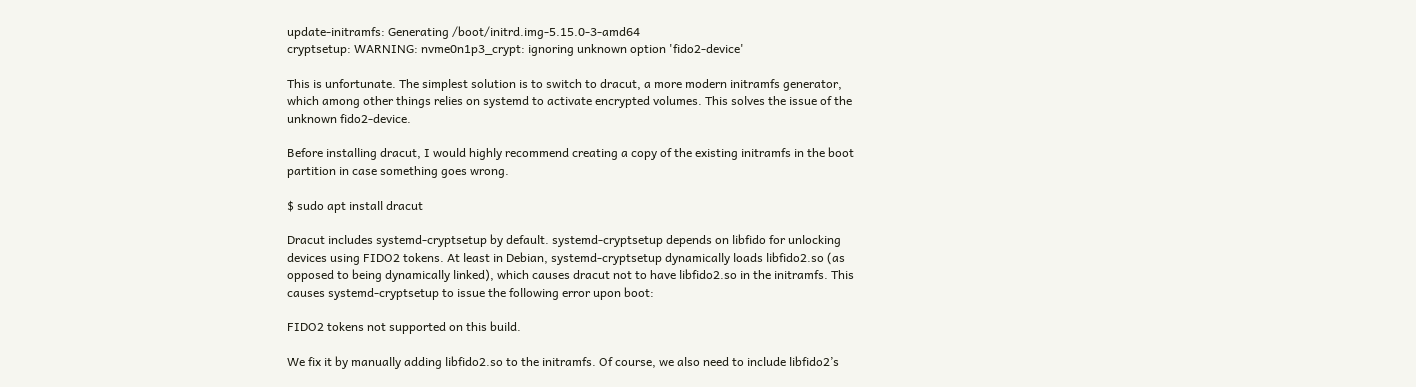update-initramfs: Generating /boot/initrd.img-5.15.0-3-amd64
cryptsetup: WARNING: nvme0n1p3_crypt: ignoring unknown option 'fido2-device'

This is unfortunate. The simplest solution is to switch to dracut, a more modern initramfs generator, which among other things relies on systemd to activate encrypted volumes. This solves the issue of the unknown fido2-device.

Before installing dracut, I would highly recommend creating a copy of the existing initramfs in the boot partition in case something goes wrong.

$ sudo apt install dracut

Dracut includes systemd-cryptsetup by default. systemd-cryptsetup depends on libfido for unlocking devices using FIDO2 tokens. At least in Debian, systemd-cryptsetup dynamically loads libfido2.so (as opposed to being dynamically linked), which causes dracut not to have libfido2.so in the initramfs. This causes systemd-cryptsetup to issue the following error upon boot:

FIDO2 tokens not supported on this build.

We fix it by manually adding libfido2.so to the initramfs. Of course, we also need to include libfido2’s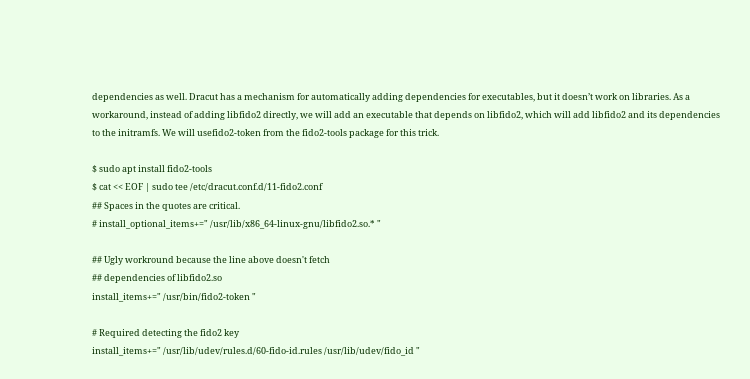dependencies as well. Dracut has a mechanism for automatically adding dependencies for executables, but it doesn’t work on libraries. As a workaround, instead of adding libfido2 directly, we will add an executable that depends on libfido2, which will add libfido2 and its dependencies to the initramfs. We will usefido2-token from the fido2-tools package for this trick.

$ sudo apt install fido2-tools
$ cat << EOF | sudo tee /etc/dracut.conf.d/11-fido2.conf
## Spaces in the quotes are critical.
# install_optional_items+=" /usr/lib/x86_64-linux-gnu/libfido2.so.* "

## Ugly workround because the line above doesn't fetch
## dependencies of libfido2.so
install_items+=" /usr/bin/fido2-token "

# Required detecting the fido2 key
install_items+=" /usr/lib/udev/rules.d/60-fido-id.rules /usr/lib/udev/fido_id "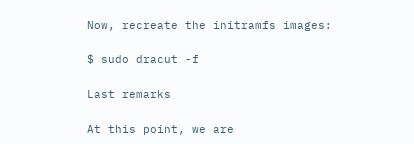Now, recreate the initramfs images:

$ sudo dracut -f

Last remarks

At this point, we are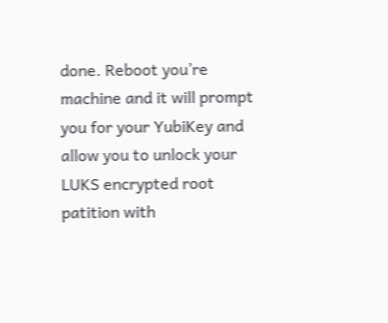done. Reboot you’re machine and it will prompt you for your YubiKey and allow you to unlock your LUKS encrypted root patition with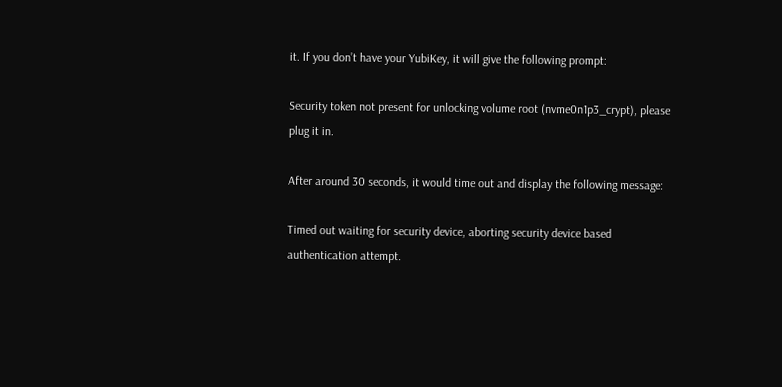it. If you don’t have your YubiKey, it will give the following prompt:

Security token not present for unlocking volume root (nvme0n1p3_crypt), please plug it in.

After around 30 seconds, it would time out and display the following message:

Timed out waiting for security device, aborting security device based authentication attempt.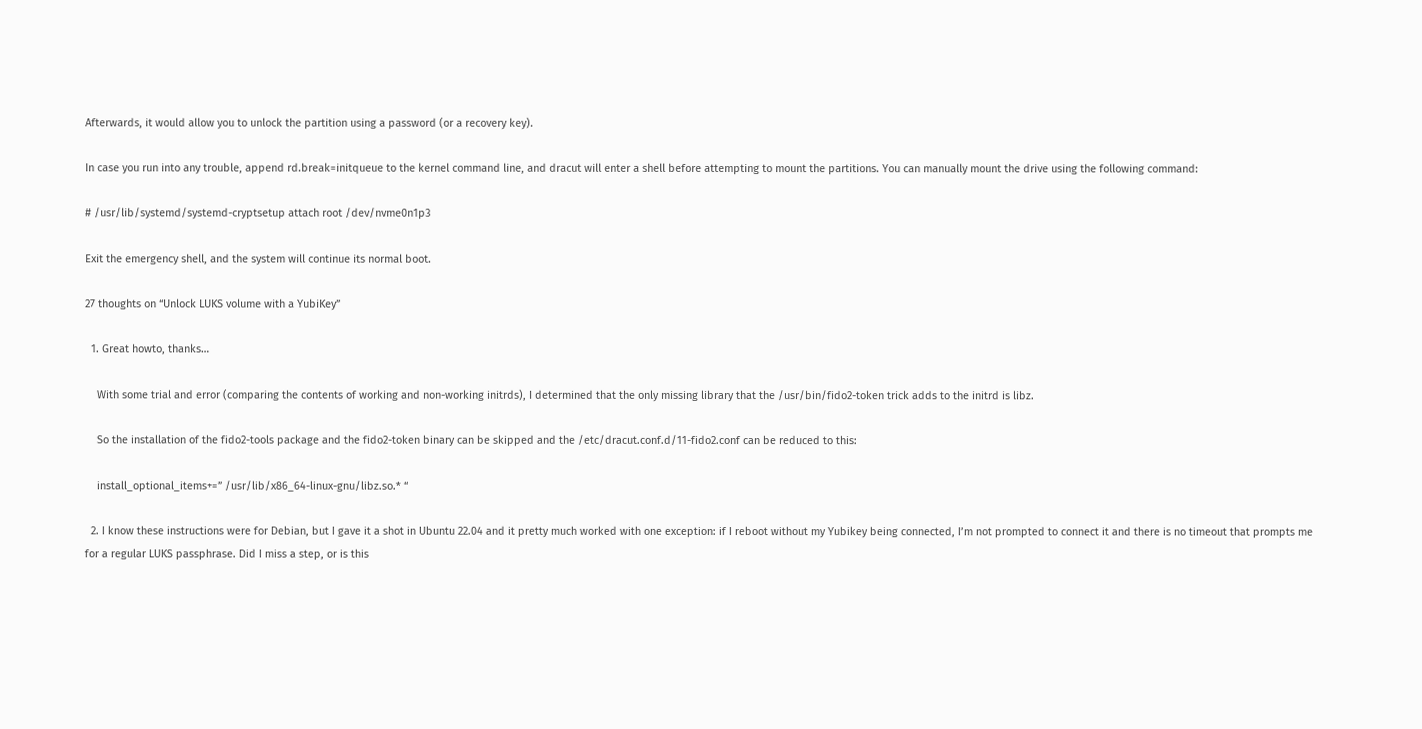Afterwards, it would allow you to unlock the partition using a password (or a recovery key).

In case you run into any trouble, append rd.break=initqueue to the kernel command line, and dracut will enter a shell before attempting to mount the partitions. You can manually mount the drive using the following command:

# /usr/lib/systemd/systemd-cryptsetup attach root /dev/nvme0n1p3

Exit the emergency shell, and the system will continue its normal boot.

27 thoughts on “Unlock LUKS volume with a YubiKey”

  1. Great howto, thanks…

    With some trial and error (comparing the contents of working and non-working initrds), I determined that the only missing library that the /usr/bin/fido2-token trick adds to the initrd is libz.

    So the installation of the fido2-tools package and the fido2-token binary can be skipped and the /etc/dracut.conf.d/11-fido2.conf can be reduced to this:

    install_optional_items+=” /usr/lib/x86_64-linux-gnu/libz.so.* “

  2. I know these instructions were for Debian, but I gave it a shot in Ubuntu 22.04 and it pretty much worked with one exception: if I reboot without my Yubikey being connected, I’m not prompted to connect it and there is no timeout that prompts me for a regular LUKS passphrase. Did I miss a step, or is this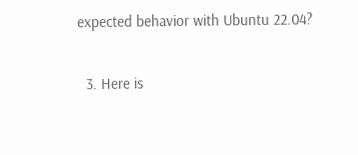expected behavior with Ubuntu 22.04?

  3. Here is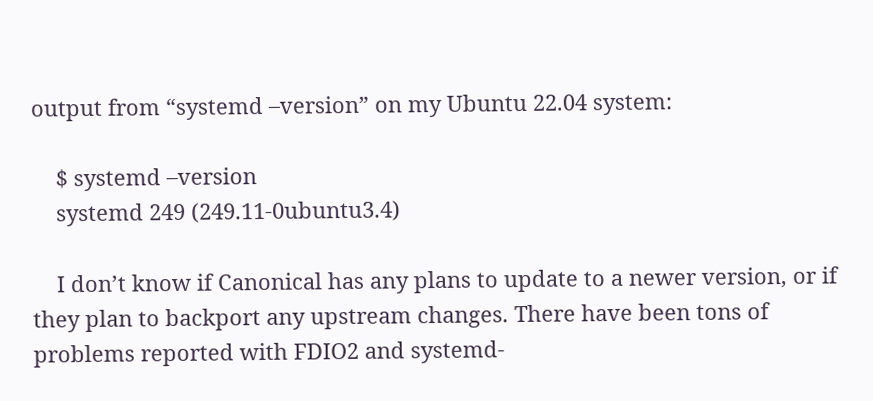output from “systemd –version” on my Ubuntu 22.04 system:

    $ systemd –version
    systemd 249 (249.11-0ubuntu3.4)

    I don’t know if Canonical has any plans to update to a newer version, or if they plan to backport any upstream changes. There have been tons of problems reported with FDIO2 and systemd-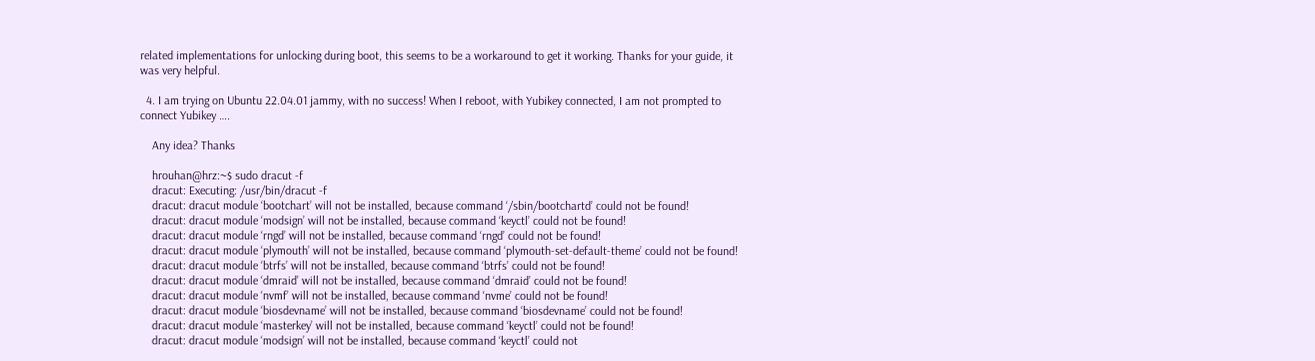related implementations for unlocking during boot, this seems to be a workaround to get it working. Thanks for your guide, it was very helpful.

  4. I am trying on Ubuntu 22.04.01 jammy, with no success! When I reboot, with Yubikey connected, I am not prompted to connect Yubikey ….

    Any idea? Thanks

    hrouhan@hrz:~$ sudo dracut -f
    dracut: Executing: /usr/bin/dracut -f
    dracut: dracut module ‘bootchart’ will not be installed, because command ‘/sbin/bootchartd’ could not be found!
    dracut: dracut module ‘modsign’ will not be installed, because command ‘keyctl’ could not be found!
    dracut: dracut module ‘rngd’ will not be installed, because command ‘rngd’ could not be found!
    dracut: dracut module ‘plymouth’ will not be installed, because command ‘plymouth-set-default-theme’ could not be found!
    dracut: dracut module ‘btrfs’ will not be installed, because command ‘btrfs’ could not be found!
    dracut: dracut module ‘dmraid’ will not be installed, because command ‘dmraid’ could not be found!
    dracut: dracut module ‘nvmf’ will not be installed, because command ‘nvme’ could not be found!
    dracut: dracut module ‘biosdevname’ will not be installed, because command ‘biosdevname’ could not be found!
    dracut: dracut module ‘masterkey’ will not be installed, because command ‘keyctl’ could not be found!
    dracut: dracut module ‘modsign’ will not be installed, because command ‘keyctl’ could not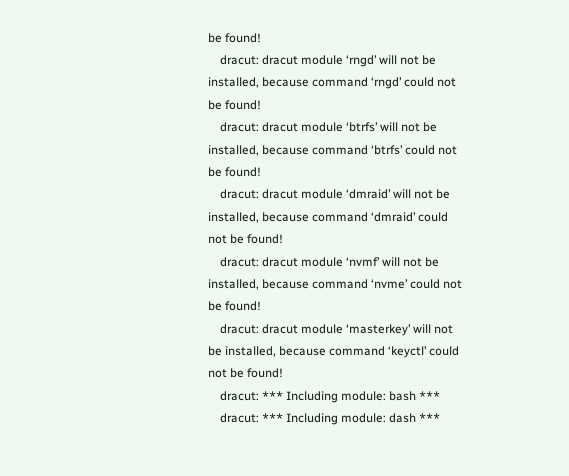be found!
    dracut: dracut module ‘rngd’ will not be installed, because command ‘rngd’ could not be found!
    dracut: dracut module ‘btrfs’ will not be installed, because command ‘btrfs’ could not be found!
    dracut: dracut module ‘dmraid’ will not be installed, because command ‘dmraid’ could not be found!
    dracut: dracut module ‘nvmf’ will not be installed, because command ‘nvme’ could not be found!
    dracut: dracut module ‘masterkey’ will not be installed, because command ‘keyctl’ could not be found!
    dracut: *** Including module: bash ***
    dracut: *** Including module: dash ***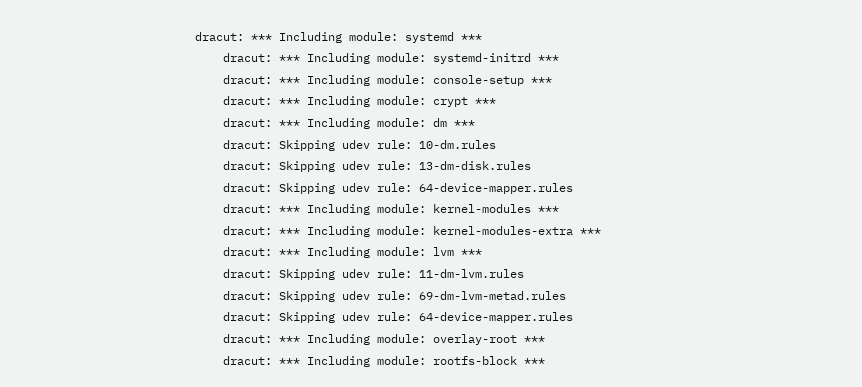dracut: *** Including module: systemd ***
    dracut: *** Including module: systemd-initrd ***
    dracut: *** Including module: console-setup ***
    dracut: *** Including module: crypt ***
    dracut: *** Including module: dm ***
    dracut: Skipping udev rule: 10-dm.rules
    dracut: Skipping udev rule: 13-dm-disk.rules
    dracut: Skipping udev rule: 64-device-mapper.rules
    dracut: *** Including module: kernel-modules ***
    dracut: *** Including module: kernel-modules-extra ***
    dracut: *** Including module: lvm ***
    dracut: Skipping udev rule: 11-dm-lvm.rules
    dracut: Skipping udev rule: 69-dm-lvm-metad.rules
    dracut: Skipping udev rule: 64-device-mapper.rules
    dracut: *** Including module: overlay-root ***
    dracut: *** Including module: rootfs-block ***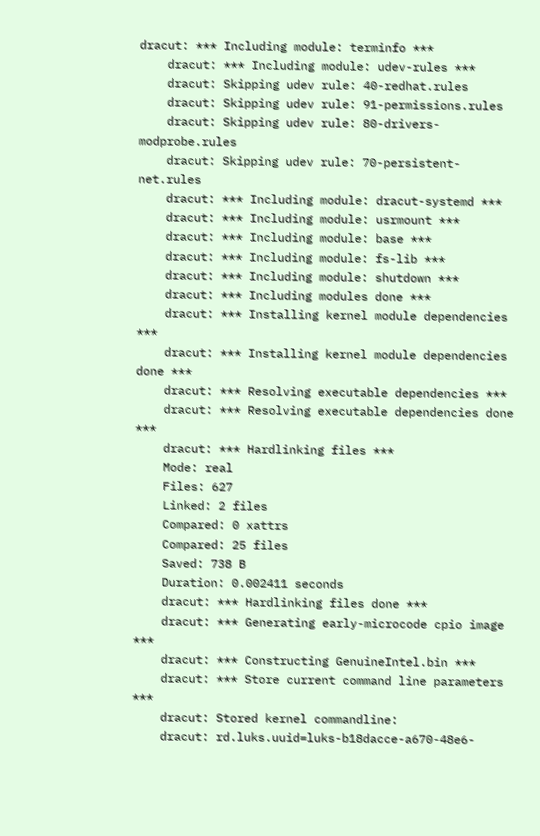dracut: *** Including module: terminfo ***
    dracut: *** Including module: udev-rules ***
    dracut: Skipping udev rule: 40-redhat.rules
    dracut: Skipping udev rule: 91-permissions.rules
    dracut: Skipping udev rule: 80-drivers-modprobe.rules
    dracut: Skipping udev rule: 70-persistent-net.rules
    dracut: *** Including module: dracut-systemd ***
    dracut: *** Including module: usrmount ***
    dracut: *** Including module: base ***
    dracut: *** Including module: fs-lib ***
    dracut: *** Including module: shutdown ***
    dracut: *** Including modules done ***
    dracut: *** Installing kernel module dependencies ***
    dracut: *** Installing kernel module dependencies done ***
    dracut: *** Resolving executable dependencies ***
    dracut: *** Resolving executable dependencies done ***
    dracut: *** Hardlinking files ***
    Mode: real
    Files: 627
    Linked: 2 files
    Compared: 0 xattrs
    Compared: 25 files
    Saved: 738 B
    Duration: 0.002411 seconds
    dracut: *** Hardlinking files done ***
    dracut: *** Generating early-microcode cpio image ***
    dracut: *** Constructing GenuineIntel.bin ***
    dracut: *** Store current command line parameters ***
    dracut: Stored kernel commandline:
    dracut: rd.luks.uuid=luks-b18dacce-a670-48e6-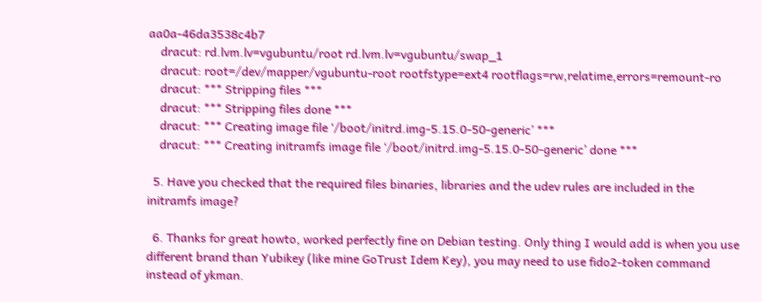aa0a-46da3538c4b7
    dracut: rd.lvm.lv=vgubuntu/root rd.lvm.lv=vgubuntu/swap_1
    dracut: root=/dev/mapper/vgubuntu-root rootfstype=ext4 rootflags=rw,relatime,errors=remount-ro
    dracut: *** Stripping files ***
    dracut: *** Stripping files done ***
    dracut: *** Creating image file ‘/boot/initrd.img-5.15.0-50-generic’ ***
    dracut: *** Creating initramfs image file ‘/boot/initrd.img-5.15.0-50-generic’ done ***

  5. Have you checked that the required files binaries, libraries and the udev rules are included in the initramfs image?

  6. Thanks for great howto, worked perfectly fine on Debian testing. Only thing I would add is when you use different brand than Yubikey (like mine GoTrust Idem Key), you may need to use fido2-token command instead of ykman.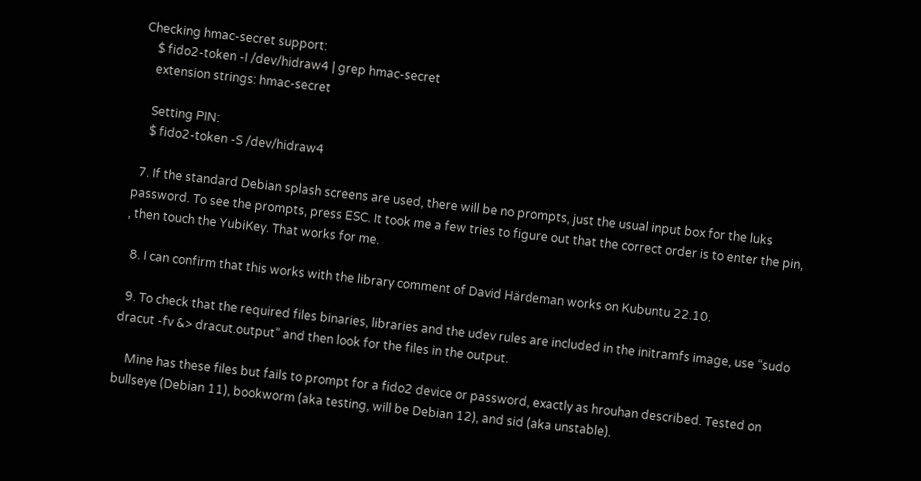Checking hmac-secret support:
    $ fido2-token -I /dev/hidraw4 | grep hmac-secret
    extension strings: hmac-secret

    Setting PIN:
    $ fido2-token -S /dev/hidraw4

  7. If the standard Debian splash screens are used, there will be no prompts, just the usual input box for the luks password. To see the prompts, press ESC. It took me a few tries to figure out that the correct order is to enter the pin, , then touch the YubiKey. That works for me.

  8. I can confirm that this works with the library comment of David Härdeman works on Kubuntu 22.10.

  9. To check that the required files binaries, libraries and the udev rules are included in the initramfs image, use “sudo dracut -fv &> dracut.output” and then look for the files in the output.

    Mine has these files but fails to prompt for a fido2 device or password, exactly as hrouhan described. Tested on bullseye (Debian 11), bookworm (aka testing, will be Debian 12), and sid (aka unstable).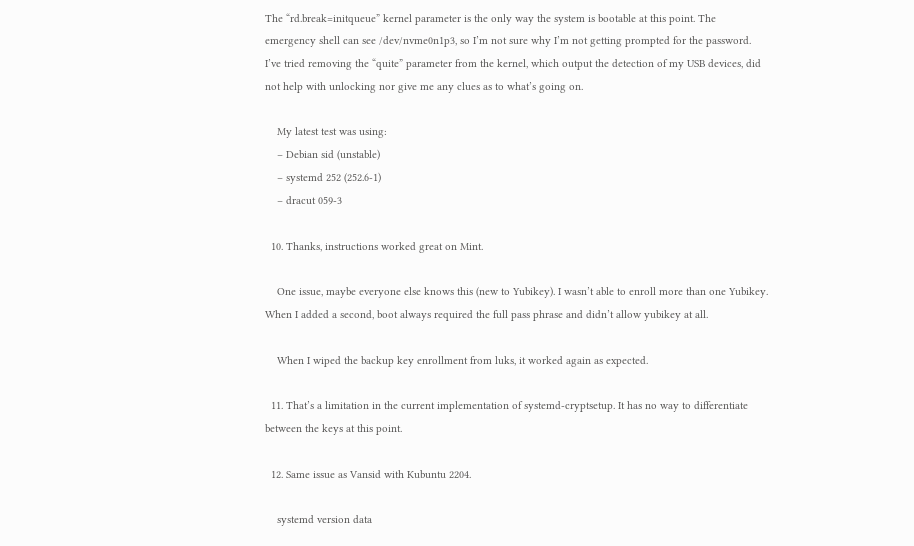The “rd.break=initqueue” kernel parameter is the only way the system is bootable at this point. The emergency shell can see /dev/nvme0n1p3, so I’m not sure why I’m not getting prompted for the password. I’ve tried removing the “quite” parameter from the kernel, which output the detection of my USB devices, did not help with unlocking nor give me any clues as to what’s going on.

    My latest test was using:
    – Debian sid (unstable)
    – systemd 252 (252.6-1)
    – dracut 059-3

  10. Thanks, instructions worked great on Mint.

    One issue, maybe everyone else knows this (new to Yubikey). I wasn’t able to enroll more than one Yubikey. When I added a second, boot always required the full pass phrase and didn’t allow yubikey at all.

    When I wiped the backup key enrollment from luks, it worked again as expected.

  11. That’s a limitation in the current implementation of systemd-cryptsetup. It has no way to differentiate between the keys at this point.

  12. Same issue as Vansid with Kubuntu 2204.

    systemd version data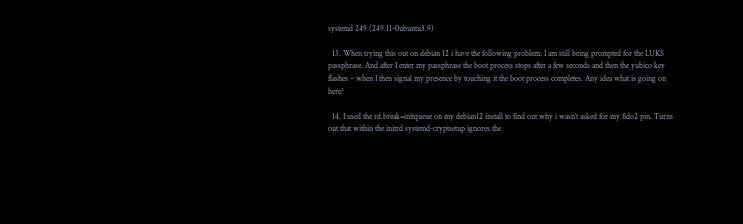systemd 249 (249.11-0ubuntu3.9)

  13. When trying this out on debian 12 i have the following problem: I am still being prompted for the LUKS passphrase. And after I enter my passphrase the boot process stops after a few seconds and then the yubico key flashes – when I then signal my presence by touching it the boot process completes. Any idea what is going on here?

  14. I used the rd.break=initqueue on my debian12 install to find out why i wasn’t asked for my fido2 pin. Turns out that within the initrd systemd-cryptsetup ignores the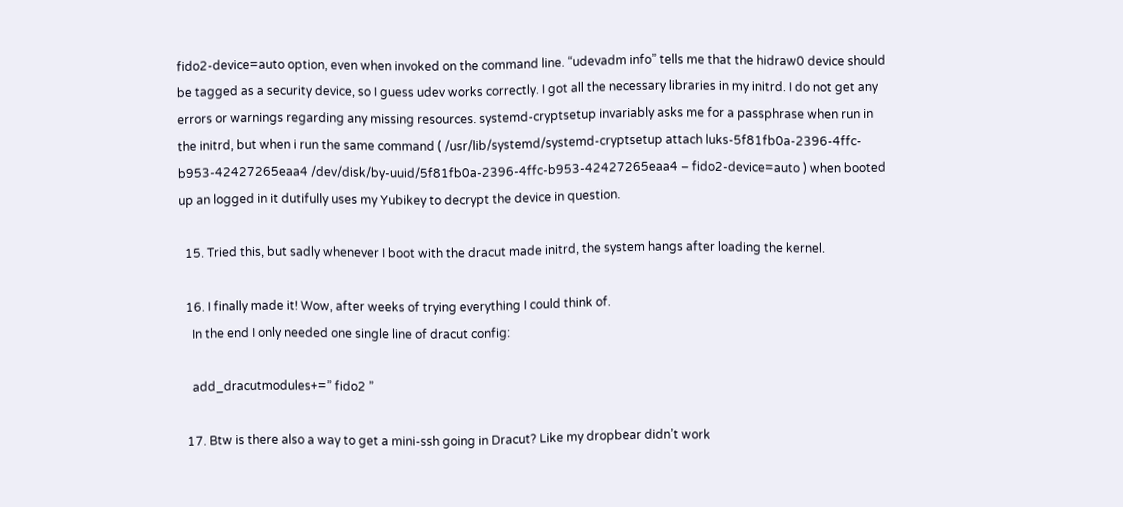fido2-device=auto option, even when invoked on the command line. “udevadm info” tells me that the hidraw0 device should be tagged as a security device, so I guess udev works correctly. I got all the necessary libraries in my initrd. I do not get any errors or warnings regarding any missing resources. systemd-cryptsetup invariably asks me for a passphrase when run in the initrd, but when i run the same command ( /usr/lib/systemd/systemd-cryptsetup attach luks-5f81fb0a-2396-4ffc-b953-42427265eaa4 /dev/disk/by-uuid/5f81fb0a-2396-4ffc-b953-42427265eaa4 – fido2-device=auto ) when booted up an logged in it dutifully uses my Yubikey to decrypt the device in question.

  15. Tried this, but sadly whenever I boot with the dracut made initrd, the system hangs after loading the kernel.

  16. I finally made it! Wow, after weeks of trying everything I could think of.
    In the end I only needed one single line of dracut config:

    add_dracutmodules+=” fido2 ”

  17. Btw is there also a way to get a mini-ssh going in Dracut? Like my dropbear didn’t work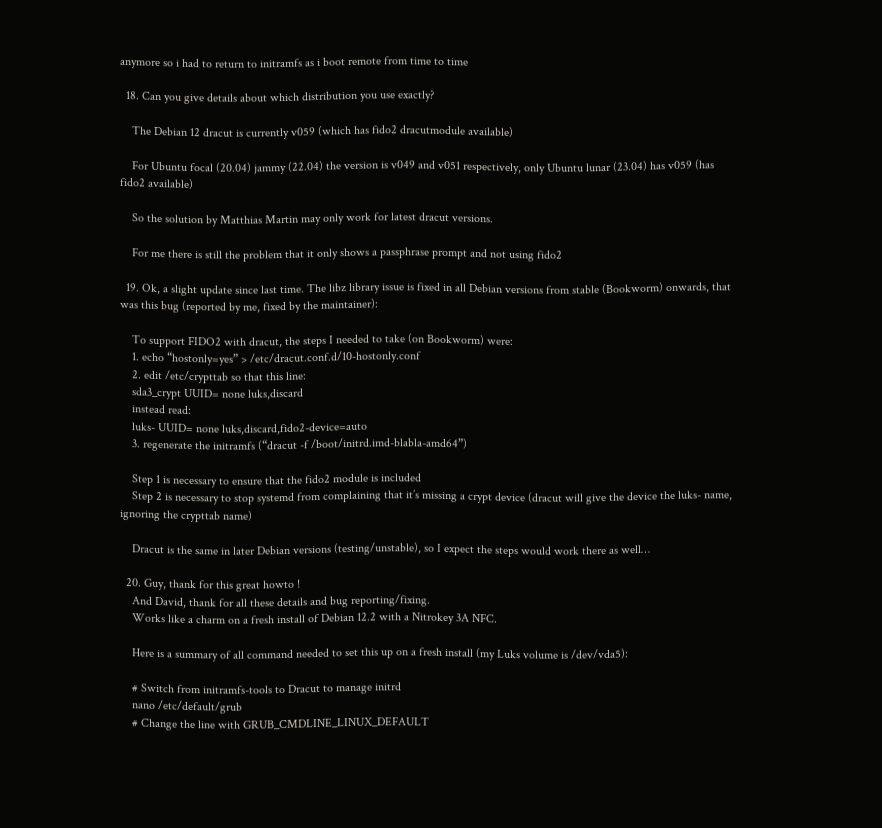anymore so i had to return to initramfs as i boot remote from time to time

  18. Can you give details about which distribution you use exactly?

    The Debian 12 dracut is currently v059 (which has fido2 dracutmodule available)

    For Ubuntu focal (20.04) jammy (22.04) the version is v049 and v051 respectively, only Ubuntu lunar (23.04) has v059 (has fido2 available)

    So the solution by Matthias Martin may only work for latest dracut versions.

    For me there is still the problem that it only shows a passphrase prompt and not using fido2

  19. Ok, a slight update since last time. The libz library issue is fixed in all Debian versions from stable (Bookworm) onwards, that was this bug (reported by me, fixed by the maintainer):

    To support FIDO2 with dracut, the steps I needed to take (on Bookworm) were:
    1. echo “hostonly=yes” > /etc/dracut.conf.d/10-hostonly.conf
    2. edit /etc/crypttab so that this line:
    sda3_crypt UUID= none luks,discard
    instead read:
    luks- UUID= none luks,discard,fido2-device=auto
    3. regenerate the initramfs (“dracut -f /boot/initrd.imd-blabla-amd64”)

    Step 1 is necessary to ensure that the fido2 module is included
    Step 2 is necessary to stop systemd from complaining that it’s missing a crypt device (dracut will give the device the luks- name, ignoring the crypttab name)

    Dracut is the same in later Debian versions (testing/unstable), so I expect the steps would work there as well…

  20. Guy, thank for this great howto !
    And David, thank for all these details and bug reporting/fixing.
    Works like a charm on a fresh install of Debian 12.2 with a Nitrokey 3A NFC.

    Here is a summary of all command needed to set this up on a fresh install (my Luks volume is /dev/vda5):

    # Switch from initramfs-tools to Dracut to manage initrd
    nano /etc/default/grub
    # Change the line with GRUB_CMDLINE_LINUX_DEFAULT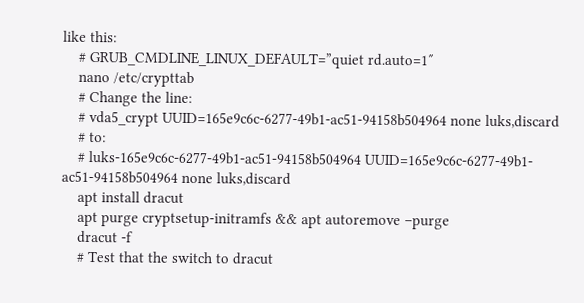like this:
    # GRUB_CMDLINE_LINUX_DEFAULT=”quiet rd.auto=1″
    nano /etc/crypttab
    # Change the line:
    # vda5_crypt UUID=165e9c6c-6277-49b1-ac51-94158b504964 none luks,discard
    # to:
    # luks-165e9c6c-6277-49b1-ac51-94158b504964 UUID=165e9c6c-6277-49b1-ac51-94158b504964 none luks,discard
    apt install dracut
    apt purge cryptsetup-initramfs && apt autoremove –purge
    dracut -f
    # Test that the switch to dracut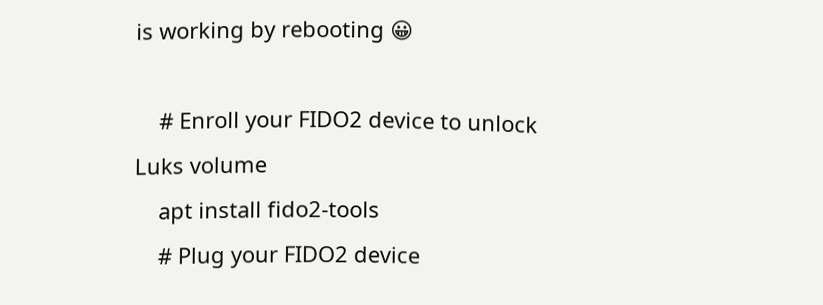is working by rebooting 😀

    # Enroll your FIDO2 device to unlock Luks volume
    apt install fido2-tools
    # Plug your FIDO2 device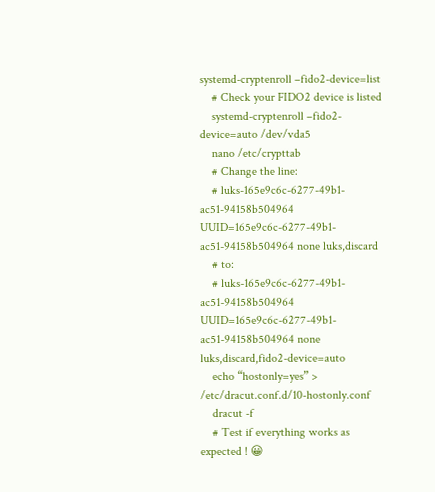systemd-cryptenroll –fido2-device=list
    # Check your FIDO2 device is listed
    systemd-cryptenroll –fido2-device=auto /dev/vda5
    nano /etc/crypttab
    # Change the line:
    # luks-165e9c6c-6277-49b1-ac51-94158b504964 UUID=165e9c6c-6277-49b1-ac51-94158b504964 none luks,discard
    # to:
    # luks-165e9c6c-6277-49b1-ac51-94158b504964 UUID=165e9c6c-6277-49b1-ac51-94158b504964 none luks,discard,fido2-device=auto
    echo “hostonly=yes” > /etc/dracut.conf.d/10-hostonly.conf
    dracut -f
    # Test if everything works as expected ! 😀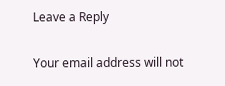Leave a Reply

Your email address will not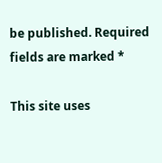be published. Required fields are marked *

This site uses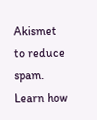Akismet to reduce spam. Learn how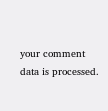your comment data is processed.